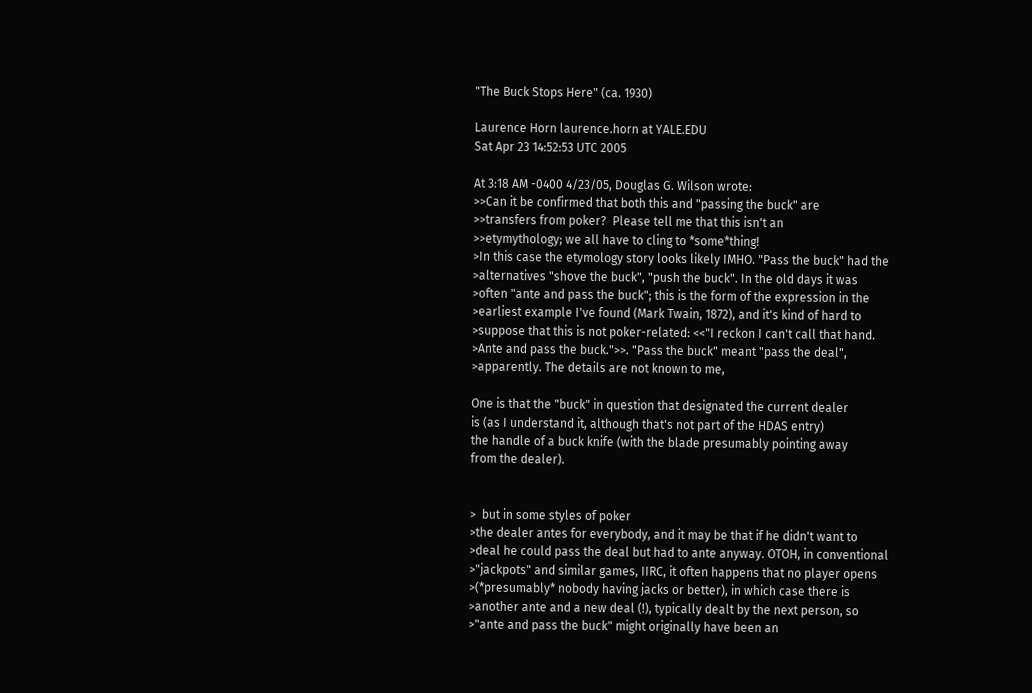"The Buck Stops Here" (ca. 1930)

Laurence Horn laurence.horn at YALE.EDU
Sat Apr 23 14:52:53 UTC 2005

At 3:18 AM -0400 4/23/05, Douglas G. Wilson wrote:
>>Can it be confirmed that both this and "passing the buck" are
>>transfers from poker?  Please tell me that this isn't an
>>etymythology; we all have to cling to *some*thing!
>In this case the etymology story looks likely IMHO. "Pass the buck" had the
>alternatives "shove the buck", "push the buck". In the old days it was
>often "ante and pass the buck"; this is the form of the expression in the
>earliest example I've found (Mark Twain, 1872), and it's kind of hard to
>suppose that this is not poker-related: <<"I reckon I can't call that hand.
>Ante and pass the buck.">>. "Pass the buck" meant "pass the deal",
>apparently. The details are not known to me,

One is that the "buck" in question that designated the current dealer
is (as I understand it, although that's not part of the HDAS entry)
the handle of a buck knife (with the blade presumably pointing away
from the dealer).


>  but in some styles of poker
>the dealer antes for everybody, and it may be that if he didn't want to
>deal he could pass the deal but had to ante anyway. OTOH, in conventional
>"jackpots" and similar games, IIRC, it often happens that no player opens
>(*presumably* nobody having jacks or better), in which case there is
>another ante and a new deal (!), typically dealt by the next person, so
>"ante and pass the buck" might originally have been an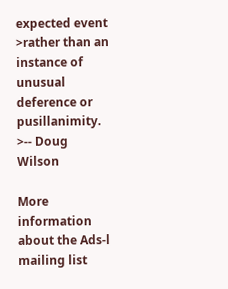expected event
>rather than an instance of unusual deference or pusillanimity.
>-- Doug Wilson

More information about the Ads-l mailing list